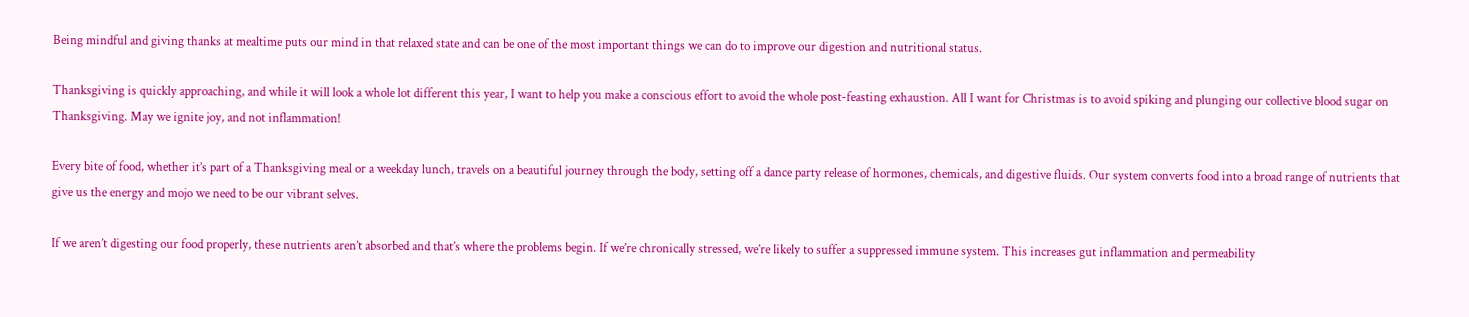Being mindful and giving thanks at mealtime puts our mind in that relaxed state and can be one of the most important things we can do to improve our digestion and nutritional status.

Thanksgiving is quickly approaching, and while it will look a whole lot different this year, I want to help you make a conscious effort to avoid the whole post-feasting exhaustion. All I want for Christmas is to avoid spiking and plunging our collective blood sugar on Thanksgiving. May we ignite joy, and not inflammation!

Every bite of food, whether it’s part of a Thanksgiving meal or a weekday lunch, travels on a beautiful journey through the body, setting off a dance party release of hormones, chemicals, and digestive fluids. Our system converts food into a broad range of nutrients that give us the energy and mojo we need to be our vibrant selves.

If we aren’t digesting our food properly, these nutrients aren’t absorbed and that’s where the problems begin. If we’re chronically stressed, we’re likely to suffer a suppressed immune system. This increases gut inflammation and permeability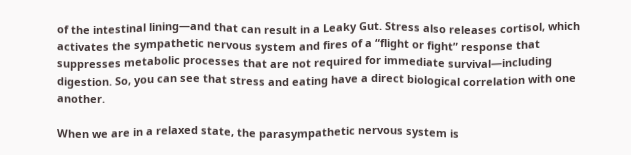of the intestinal lining—and that can result in a Leaky Gut. Stress also releases cortisol, which activates the sympathetic nervous system and fires of a “flight or fight” response that suppresses metabolic processes that are not required for immediate survival—including digestion. So, you can see that stress and eating have a direct biological correlation with one another.

When we are in a relaxed state, the parasympathetic nervous system is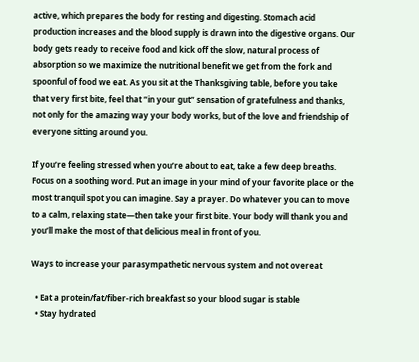active, which prepares the body for resting and digesting. Stomach acid production increases and the blood supply is drawn into the digestive organs. Our body gets ready to receive food and kick off the slow, natural process of absorption so we maximize the nutritional benefit we get from the fork and spoonful of food we eat. As you sit at the Thanksgiving table, before you take that very first bite, feel that “in your gut” sensation of gratefulness and thanks, not only for the amazing way your body works, but of the love and friendship of everyone sitting around you.

If you’re feeling stressed when you’re about to eat, take a few deep breaths. Focus on a soothing word. Put an image in your mind of your favorite place or the most tranquil spot you can imagine. Say a prayer. Do whatever you can to move to a calm, relaxing state—then take your first bite. Your body will thank you and you’ll make the most of that delicious meal in front of you.

Ways to increase your parasympathetic nervous system and not overeat

  • Eat a protein/fat/fiber-rich breakfast so your blood sugar is stable
  • Stay hydrated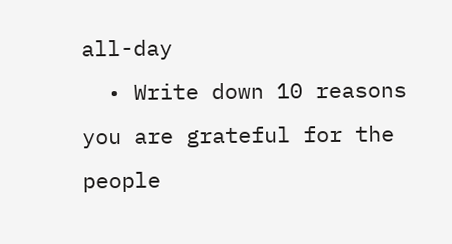all-day
  • Write down 10 reasons you are grateful for the people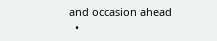and occasion ahead
  •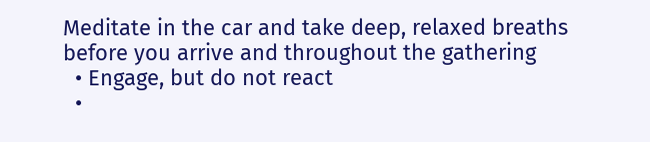Meditate in the car and take deep, relaxed breaths before you arrive and throughout the gathering
  • Engage, but do not react
  •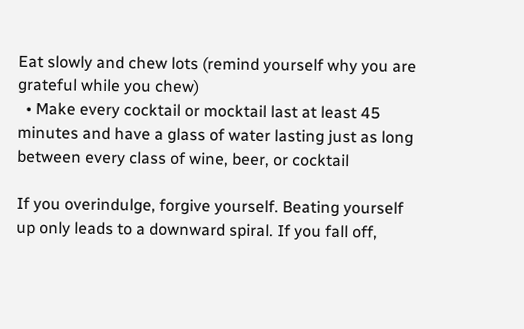Eat slowly and chew lots (remind yourself why you are grateful while you chew)
  • Make every cocktail or mocktail last at least 45 minutes and have a glass of water lasting just as long between every class of wine, beer, or cocktail

If you overindulge, forgive yourself. Beating yourself up only leads to a downward spiral. If you fall off,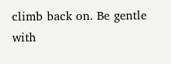climb back on. Be gentle with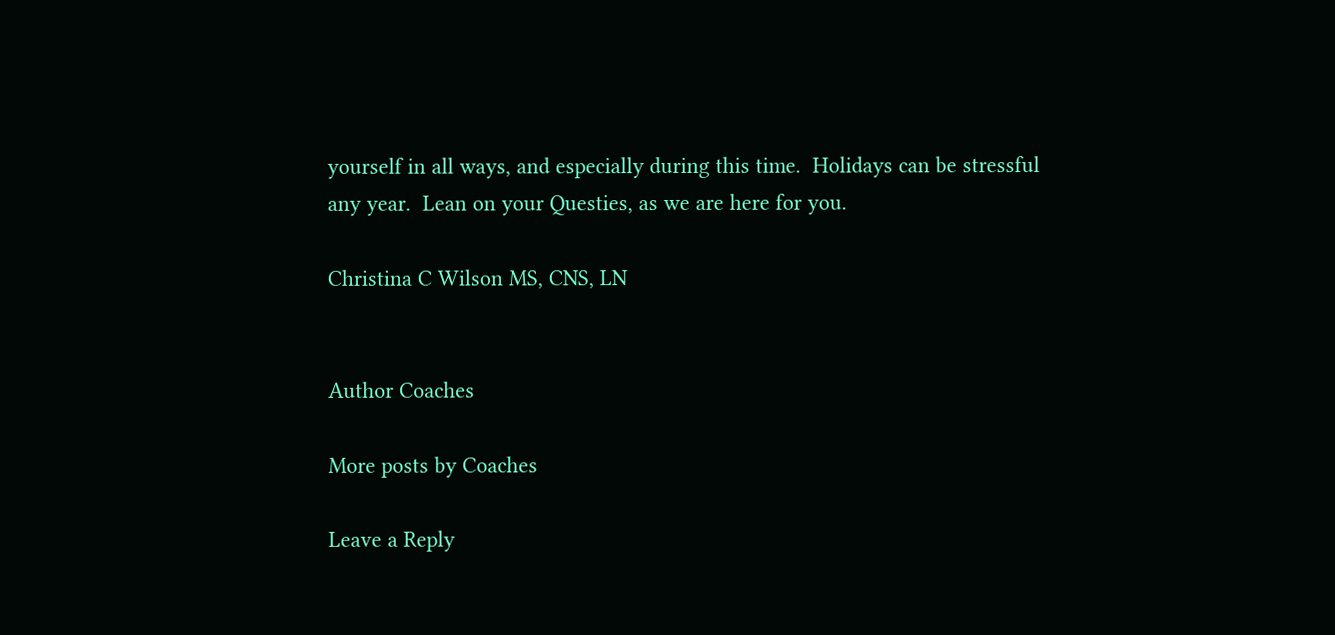yourself in all ways, and especially during this time.  Holidays can be stressful any year.  Lean on your Questies, as we are here for you.

Christina C Wilson MS, CNS, LN


Author Coaches

More posts by Coaches

Leave a Reply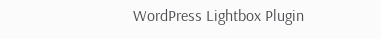WordPress Lightbox Plugin